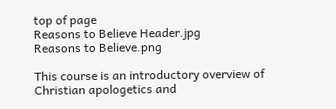top of page
Reasons to Believe Header.jpg
Reasons to Believe.png

This course is an introductory overview of Christian apologetics and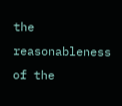the reasonableness of the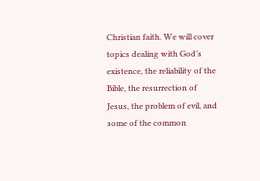Christian faith. We will cover topics dealing with God’s existence, the reliability of the Bible, the resurrection of Jesus, the problem of evil, and some of the common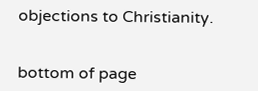objections to Christianity.


bottom of page